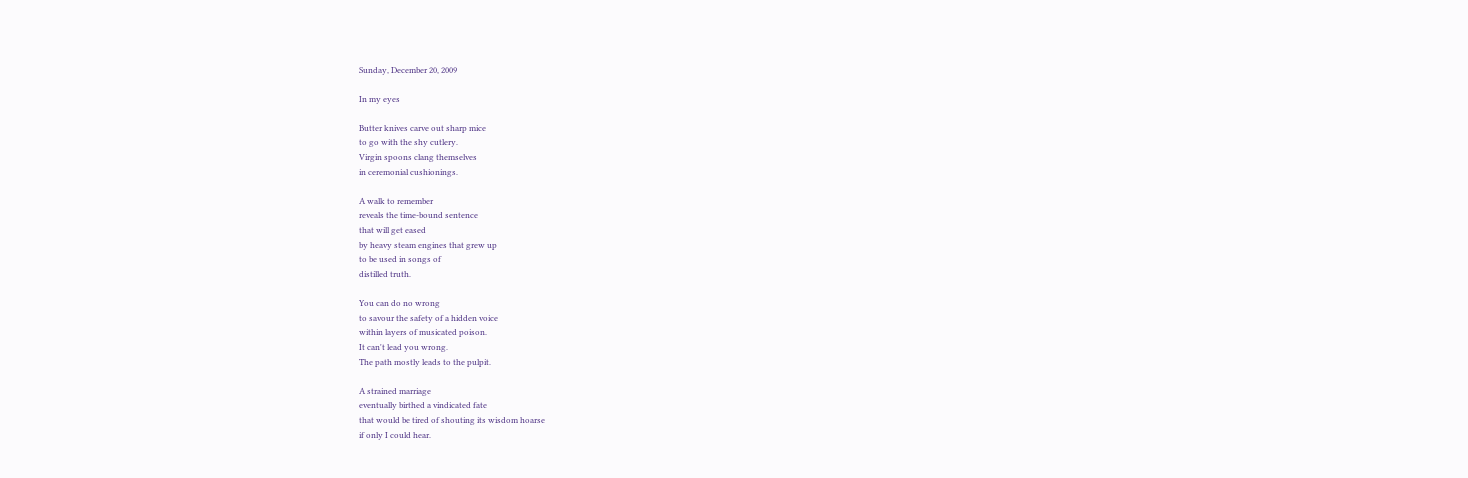Sunday, December 20, 2009

In my eyes

Butter knives carve out sharp mice
to go with the shy cutlery.
Virgin spoons clang themselves
in ceremonial cushionings.

A walk to remember
reveals the time-bound sentence
that will get eased
by heavy steam engines that grew up
to be used in songs of
distilled truth.

You can do no wrong
to savour the safety of a hidden voice
within layers of musicated poison.
It can't lead you wrong.
The path mostly leads to the pulpit.

A strained marriage
eventually birthed a vindicated fate
that would be tired of shouting its wisdom hoarse
if only I could hear.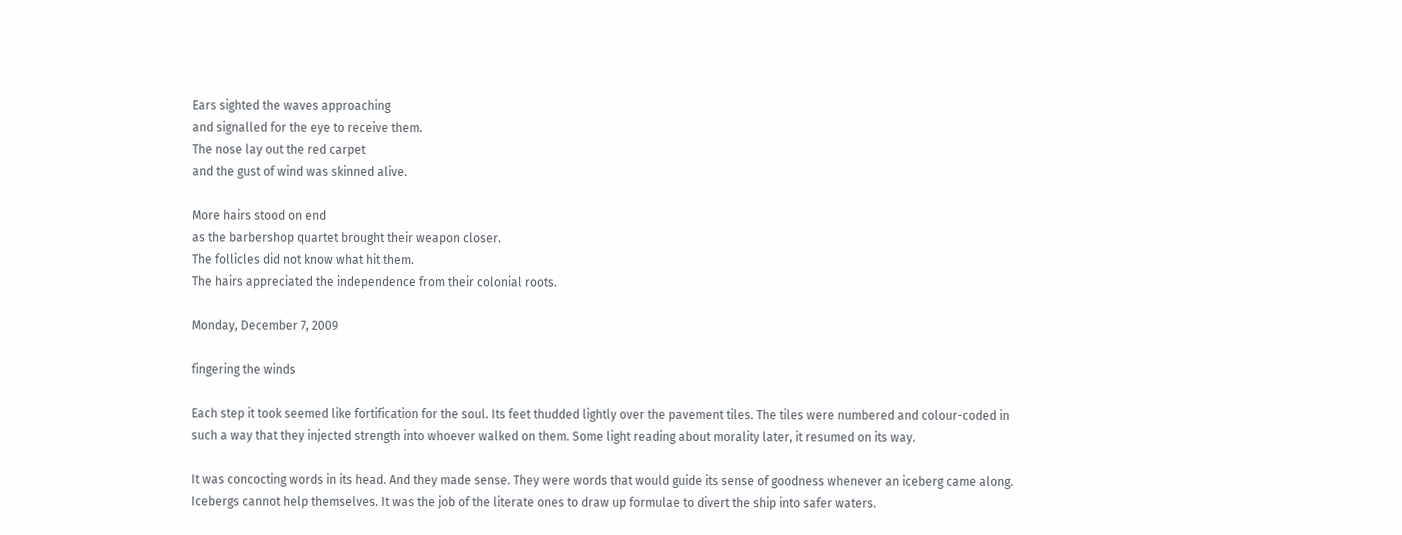Ears sighted the waves approaching
and signalled for the eye to receive them.
The nose lay out the red carpet
and the gust of wind was skinned alive.

More hairs stood on end
as the barbershop quartet brought their weapon closer.
The follicles did not know what hit them.
The hairs appreciated the independence from their colonial roots.

Monday, December 7, 2009

fingering the winds

Each step it took seemed like fortification for the soul. Its feet thudded lightly over the pavement tiles. The tiles were numbered and colour-coded in such a way that they injected strength into whoever walked on them. Some light reading about morality later, it resumed on its way.

It was concocting words in its head. And they made sense. They were words that would guide its sense of goodness whenever an iceberg came along. Icebergs cannot help themselves. It was the job of the literate ones to draw up formulae to divert the ship into safer waters.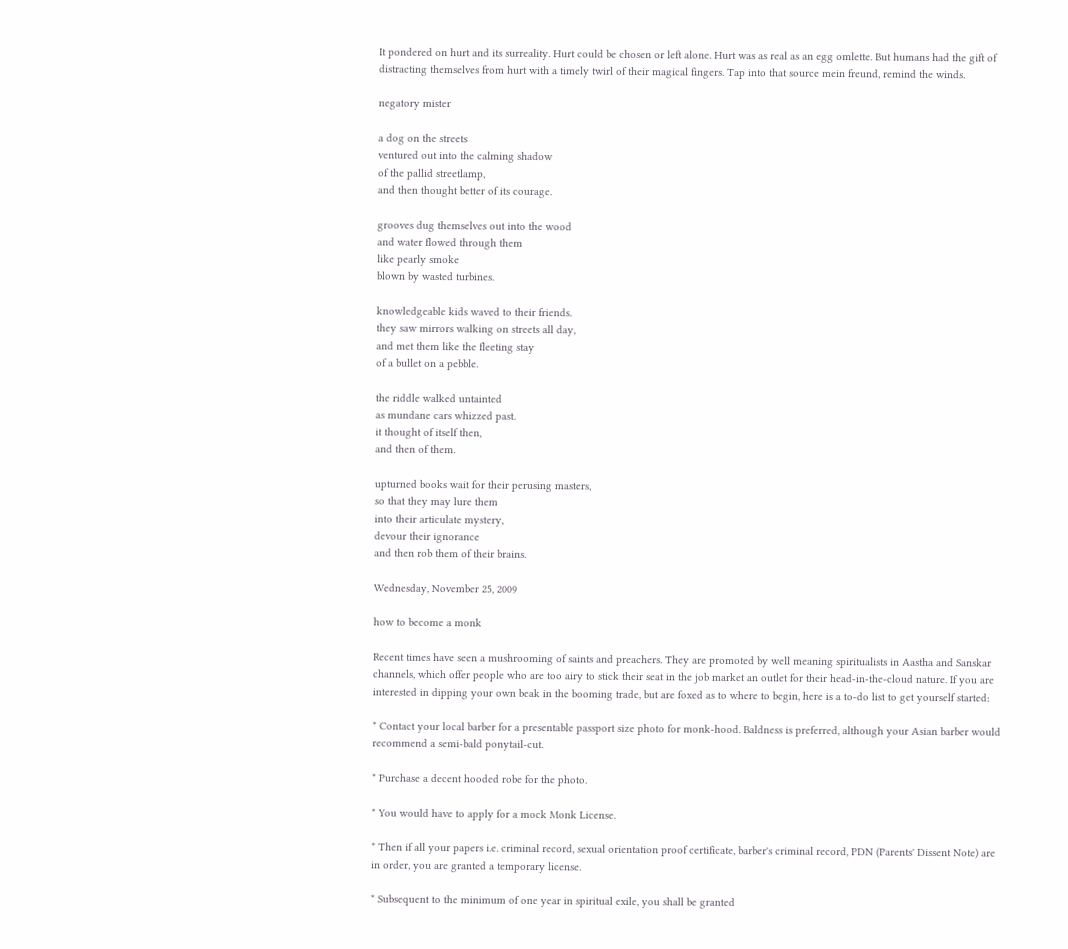It pondered on hurt and its surreality. Hurt could be chosen or left alone. Hurt was as real as an egg omlette. But humans had the gift of distracting themselves from hurt with a timely twirl of their magical fingers. Tap into that source mein freund, remind the winds.

negatory mister

a dog on the streets
ventured out into the calming shadow
of the pallid streetlamp,
and then thought better of its courage.

grooves dug themselves out into the wood
and water flowed through them
like pearly smoke
blown by wasted turbines.

knowledgeable kids waved to their friends.
they saw mirrors walking on streets all day,
and met them like the fleeting stay
of a bullet on a pebble.

the riddle walked untainted
as mundane cars whizzed past.
it thought of itself then,
and then of them.

upturned books wait for their perusing masters,
so that they may lure them
into their articulate mystery,
devour their ignorance
and then rob them of their brains.

Wednesday, November 25, 2009

how to become a monk

Recent times have seen a mushrooming of saints and preachers. They are promoted by well meaning spiritualists in Aastha and Sanskar channels, which offer people who are too airy to stick their seat in the job market an outlet for their head-in-the-cloud nature. If you are interested in dipping your own beak in the booming trade, but are foxed as to where to begin, here is a to-do list to get yourself started:

* Contact your local barber for a presentable passport size photo for monk-hood. Baldness is preferred, although your Asian barber would recommend a semi-bald ponytail-cut.

* Purchase a decent hooded robe for the photo.

* You would have to apply for a mock Monk License.

* Then if all your papers i.e. criminal record, sexual orientation proof certificate, barber's criminal record, PDN (Parents' Dissent Note) are in order, you are granted a temporary license.

* Subsequent to the minimum of one year in spiritual exile, you shall be granted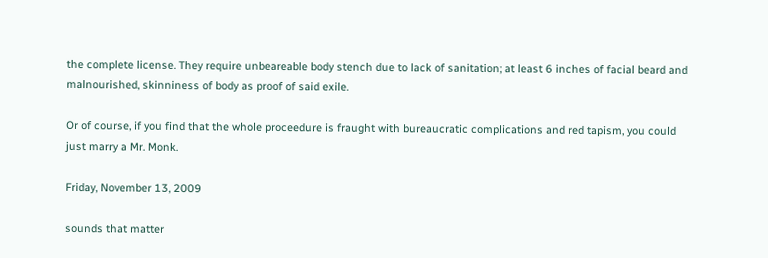the complete license. They require unbeareable body stench due to lack of sanitation; at least 6 inches of facial beard and malnourished, skinniness of body as proof of said exile.

Or of course, if you find that the whole proceedure is fraught with bureaucratic complications and red tapism, you could just marry a Mr. Monk.

Friday, November 13, 2009

sounds that matter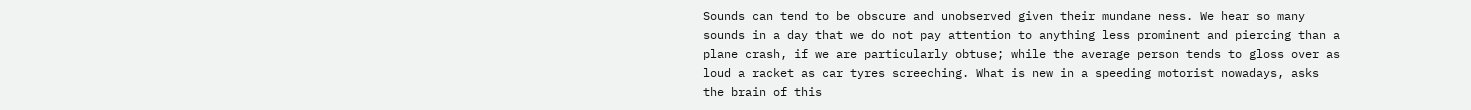Sounds can tend to be obscure and unobserved given their mundane ness. We hear so many sounds in a day that we do not pay attention to anything less prominent and piercing than a plane crash, if we are particularly obtuse; while the average person tends to gloss over as loud a racket as car tyres screeching. What is new in a speeding motorist nowadays, asks the brain of this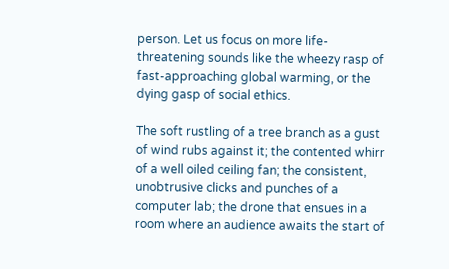person. Let us focus on more life-threatening sounds like the wheezy rasp of fast-approaching global warming, or the dying gasp of social ethics.

The soft rustling of a tree branch as a gust of wind rubs against it; the contented whirr of a well oiled ceiling fan; the consistent, unobtrusive clicks and punches of a computer lab; the drone that ensues in a room where an audience awaits the start of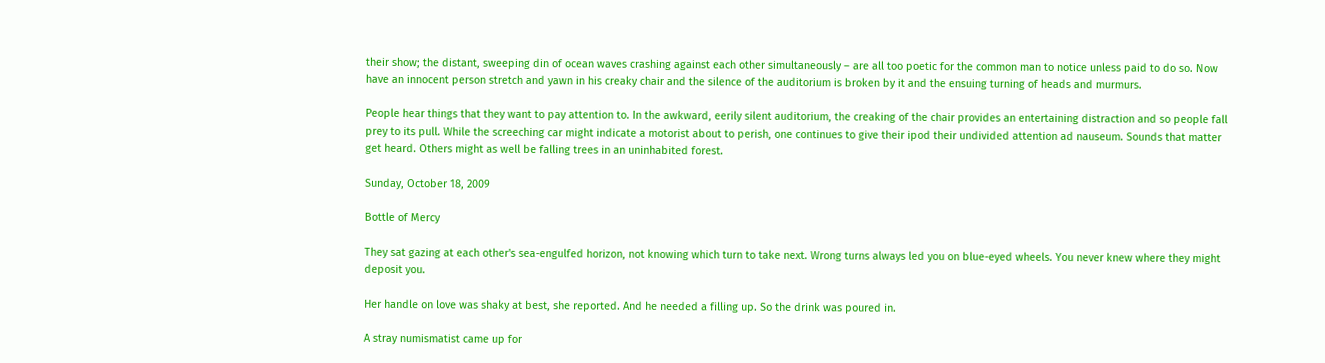their show; the distant, sweeping din of ocean waves crashing against each other simultaneously – are all too poetic for the common man to notice unless paid to do so. Now have an innocent person stretch and yawn in his creaky chair and the silence of the auditorium is broken by it and the ensuing turning of heads and murmurs.

People hear things that they want to pay attention to. In the awkward, eerily silent auditorium, the creaking of the chair provides an entertaining distraction and so people fall prey to its pull. While the screeching car might indicate a motorist about to perish, one continues to give their ipod their undivided attention ad nauseum. Sounds that matter get heard. Others might as well be falling trees in an uninhabited forest.

Sunday, October 18, 2009

Bottle of Mercy

They sat gazing at each other's sea-engulfed horizon, not knowing which turn to take next. Wrong turns always led you on blue-eyed wheels. You never knew where they might deposit you.

Her handle on love was shaky at best, she reported. And he needed a filling up. So the drink was poured in.

A stray numismatist came up for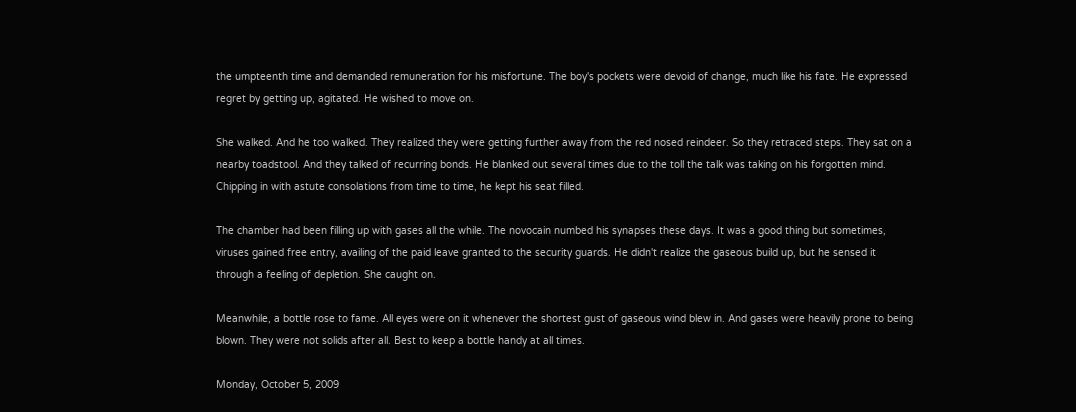the umpteenth time and demanded remuneration for his misfortune. The boy's pockets were devoid of change, much like his fate. He expressed regret by getting up, agitated. He wished to move on.

She walked. And he too walked. They realized they were getting further away from the red nosed reindeer. So they retraced steps. They sat on a nearby toadstool. And they talked of recurring bonds. He blanked out several times due to the toll the talk was taking on his forgotten mind. Chipping in with astute consolations from time to time, he kept his seat filled.

The chamber had been filling up with gases all the while. The novocain numbed his synapses these days. It was a good thing but sometimes, viruses gained free entry, availing of the paid leave granted to the security guards. He didn't realize the gaseous build up, but he sensed it through a feeling of depletion. She caught on.

Meanwhile, a bottle rose to fame. All eyes were on it whenever the shortest gust of gaseous wind blew in. And gases were heavily prone to being blown. They were not solids after all. Best to keep a bottle handy at all times.

Monday, October 5, 2009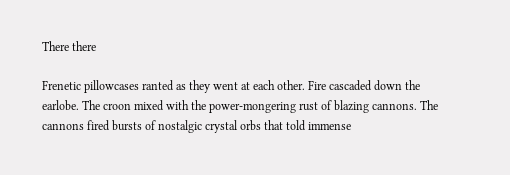There there

Frenetic pillowcases ranted as they went at each other. Fire cascaded down the earlobe. The croon mixed with the power-mongering rust of blazing cannons. The cannons fired bursts of nostalgic crystal orbs that told immense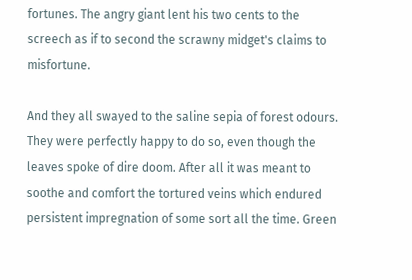fortunes. The angry giant lent his two cents to the screech as if to second the scrawny midget's claims to misfortune.

And they all swayed to the saline sepia of forest odours. They were perfectly happy to do so, even though the leaves spoke of dire doom. After all it was meant to soothe and comfort the tortured veins which endured persistent impregnation of some sort all the time. Green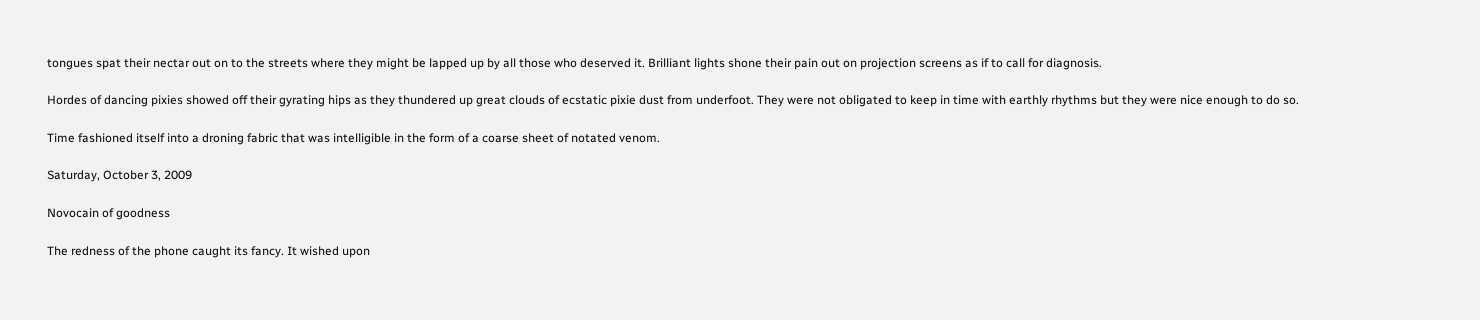tongues spat their nectar out on to the streets where they might be lapped up by all those who deserved it. Brilliant lights shone their pain out on projection screens as if to call for diagnosis.

Hordes of dancing pixies showed off their gyrating hips as they thundered up great clouds of ecstatic pixie dust from underfoot. They were not obligated to keep in time with earthly rhythms but they were nice enough to do so.

Time fashioned itself into a droning fabric that was intelligible in the form of a coarse sheet of notated venom.

Saturday, October 3, 2009

Novocain of goodness

The redness of the phone caught its fancy. It wished upon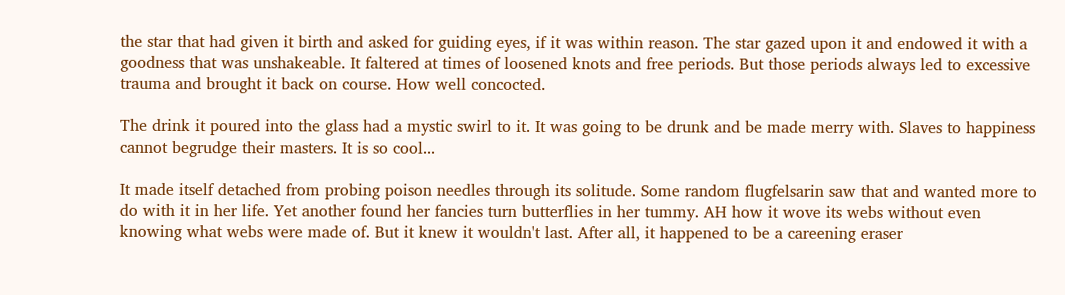the star that had given it birth and asked for guiding eyes, if it was within reason. The star gazed upon it and endowed it with a goodness that was unshakeable. It faltered at times of loosened knots and free periods. But those periods always led to excessive trauma and brought it back on course. How well concocted.

The drink it poured into the glass had a mystic swirl to it. It was going to be drunk and be made merry with. Slaves to happiness cannot begrudge their masters. It is so cool...

It made itself detached from probing poison needles through its solitude. Some random flugfelsarin saw that and wanted more to do with it in her life. Yet another found her fancies turn butterflies in her tummy. AH how it wove its webs without even knowing what webs were made of. But it knew it wouldn't last. After all, it happened to be a careening eraser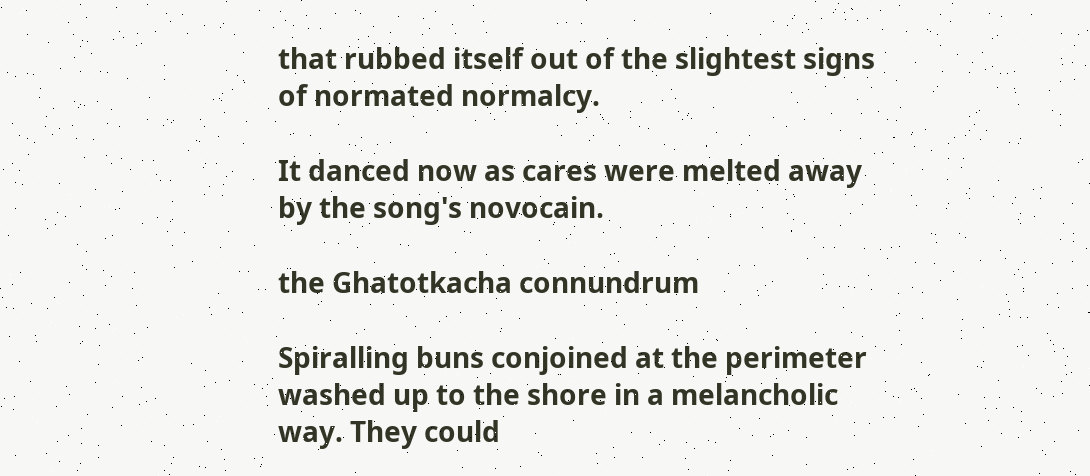that rubbed itself out of the slightest signs of normated normalcy.

It danced now as cares were melted away by the song's novocain.

the Ghatotkacha connundrum

Spiralling buns conjoined at the perimeter washed up to the shore in a melancholic way. They could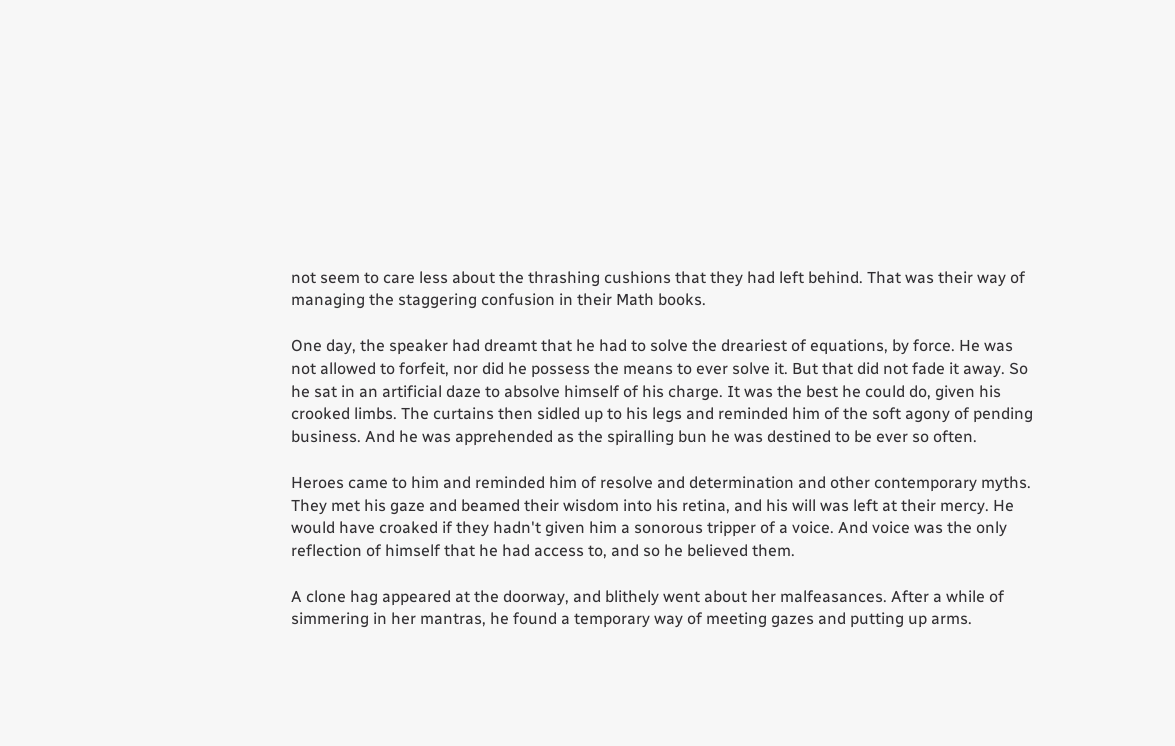not seem to care less about the thrashing cushions that they had left behind. That was their way of managing the staggering confusion in their Math books.

One day, the speaker had dreamt that he had to solve the dreariest of equations, by force. He was not allowed to forfeit, nor did he possess the means to ever solve it. But that did not fade it away. So he sat in an artificial daze to absolve himself of his charge. It was the best he could do, given his crooked limbs. The curtains then sidled up to his legs and reminded him of the soft agony of pending business. And he was apprehended as the spiralling bun he was destined to be ever so often.

Heroes came to him and reminded him of resolve and determination and other contemporary myths. They met his gaze and beamed their wisdom into his retina, and his will was left at their mercy. He would have croaked if they hadn't given him a sonorous tripper of a voice. And voice was the only reflection of himself that he had access to, and so he believed them.

A clone hag appeared at the doorway, and blithely went about her malfeasances. After a while of simmering in her mantras, he found a temporary way of meeting gazes and putting up arms.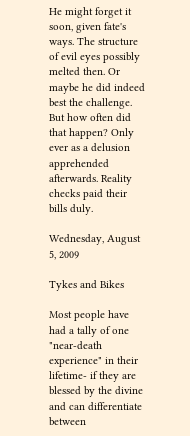He might forget it soon, given fate's ways. The structure of evil eyes possibly melted then. Or maybe he did indeed best the challenge. But how often did that happen? Only ever as a delusion apprehended afterwards. Reality checks paid their bills duly.

Wednesday, August 5, 2009

Tykes and Bikes

Most people have had a tally of one "near-death experience" in their lifetime- if they are blessed by the divine and can differentiate between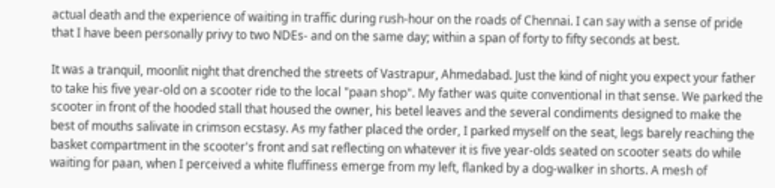actual death and the experience of waiting in traffic during rush-hour on the roads of Chennai. I can say with a sense of pride that I have been personally privy to two NDEs- and on the same day; within a span of forty to fifty seconds at best.

It was a tranquil, moonlit night that drenched the streets of Vastrapur, Ahmedabad. Just the kind of night you expect your father to take his five year-old on a scooter ride to the local "paan shop". My father was quite conventional in that sense. We parked the scooter in front of the hooded stall that housed the owner, his betel leaves and the several condiments designed to make the best of mouths salivate in crimson ecstasy. As my father placed the order, I parked myself on the seat, legs barely reaching the basket compartment in the scooter's front and sat reflecting on whatever it is five year-olds seated on scooter seats do while waiting for paan, when I perceived a white fluffiness emerge from my left, flanked by a dog-walker in shorts. A mesh of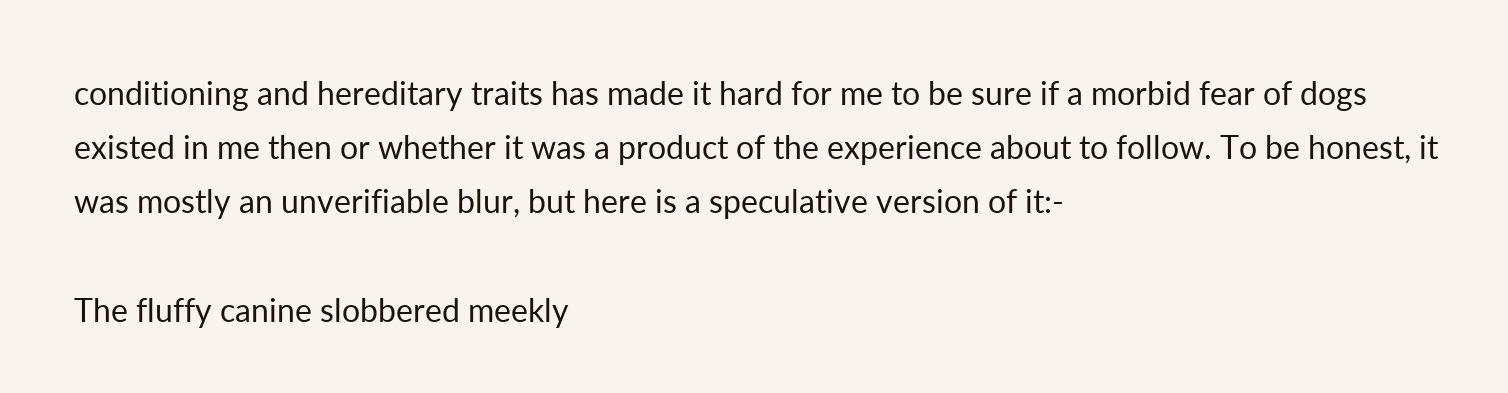conditioning and hereditary traits has made it hard for me to be sure if a morbid fear of dogs existed in me then or whether it was a product of the experience about to follow. To be honest, it was mostly an unverifiable blur, but here is a speculative version of it:-

The fluffy canine slobbered meekly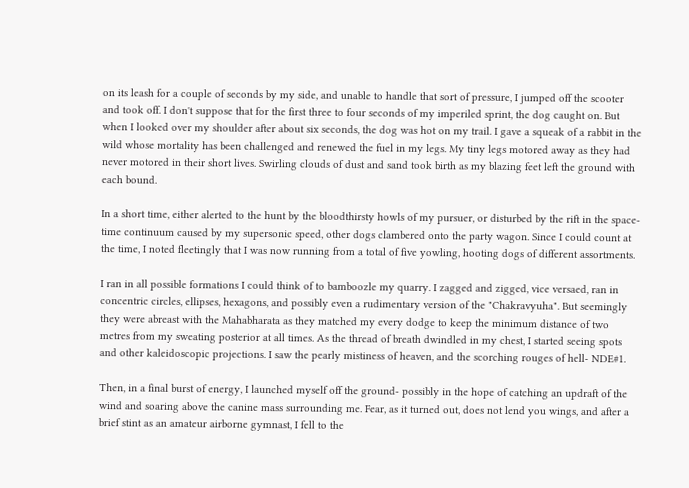on its leash for a couple of seconds by my side, and unable to handle that sort of pressure, I jumped off the scooter and took off. I don't suppose that for the first three to four seconds of my imperiled sprint, the dog caught on. But when I looked over my shoulder after about six seconds, the dog was hot on my trail. I gave a squeak of a rabbit in the wild whose mortality has been challenged and renewed the fuel in my legs. My tiny legs motored away as they had never motored in their short lives. Swirling clouds of dust and sand took birth as my blazing feet left the ground with each bound.

In a short time, either alerted to the hunt by the bloodthirsty howls of my pursuer, or disturbed by the rift in the space-time continuum caused by my supersonic speed, other dogs clambered onto the party wagon. Since I could count at the time, I noted fleetingly that I was now running from a total of five yowling, hooting dogs of different assortments.

I ran in all possible formations I could think of to bamboozle my quarry. I zagged and zigged, vice versaed, ran in concentric circles, ellipses, hexagons, and possibly even a rudimentary version of the "Chakravyuha". But seemingly they were abreast with the Mahabharata as they matched my every dodge to keep the minimum distance of two metres from my sweating posterior at all times. As the thread of breath dwindled in my chest, I started seeing spots and other kaleidoscopic projections. I saw the pearly mistiness of heaven, and the scorching rouges of hell- NDE#1.

Then, in a final burst of energy, I launched myself off the ground- possibly in the hope of catching an updraft of the wind and soaring above the canine mass surrounding me. Fear, as it turned out, does not lend you wings, and after a brief stint as an amateur airborne gymnast, I fell to the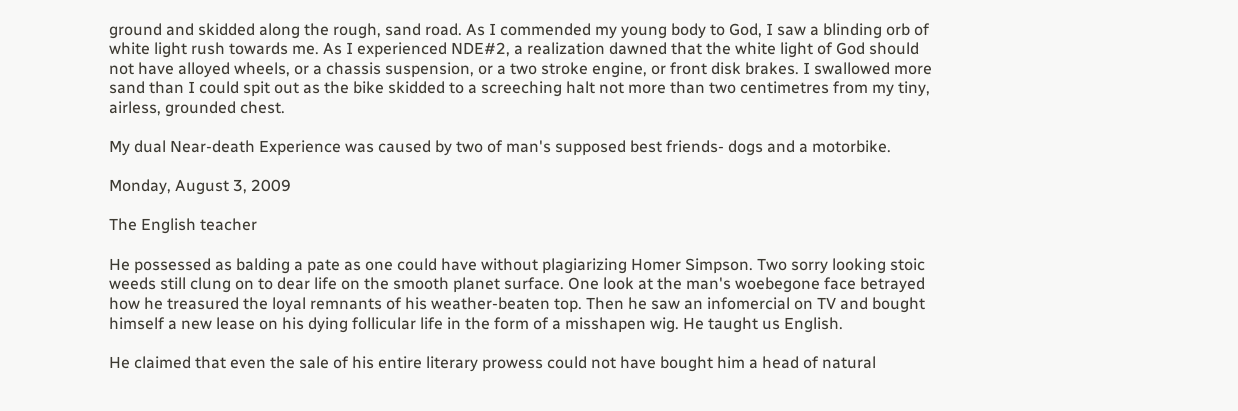ground and skidded along the rough, sand road. As I commended my young body to God, I saw a blinding orb of white light rush towards me. As I experienced NDE#2, a realization dawned that the white light of God should not have alloyed wheels, or a chassis suspension, or a two stroke engine, or front disk brakes. I swallowed more sand than I could spit out as the bike skidded to a screeching halt not more than two centimetres from my tiny, airless, grounded chest.

My dual Near-death Experience was caused by two of man's supposed best friends- dogs and a motorbike.

Monday, August 3, 2009

The English teacher

He possessed as balding a pate as one could have without plagiarizing Homer Simpson. Two sorry looking stoic weeds still clung on to dear life on the smooth planet surface. One look at the man's woebegone face betrayed how he treasured the loyal remnants of his weather-beaten top. Then he saw an infomercial on TV and bought himself a new lease on his dying follicular life in the form of a misshapen wig. He taught us English.

He claimed that even the sale of his entire literary prowess could not have bought him a head of natural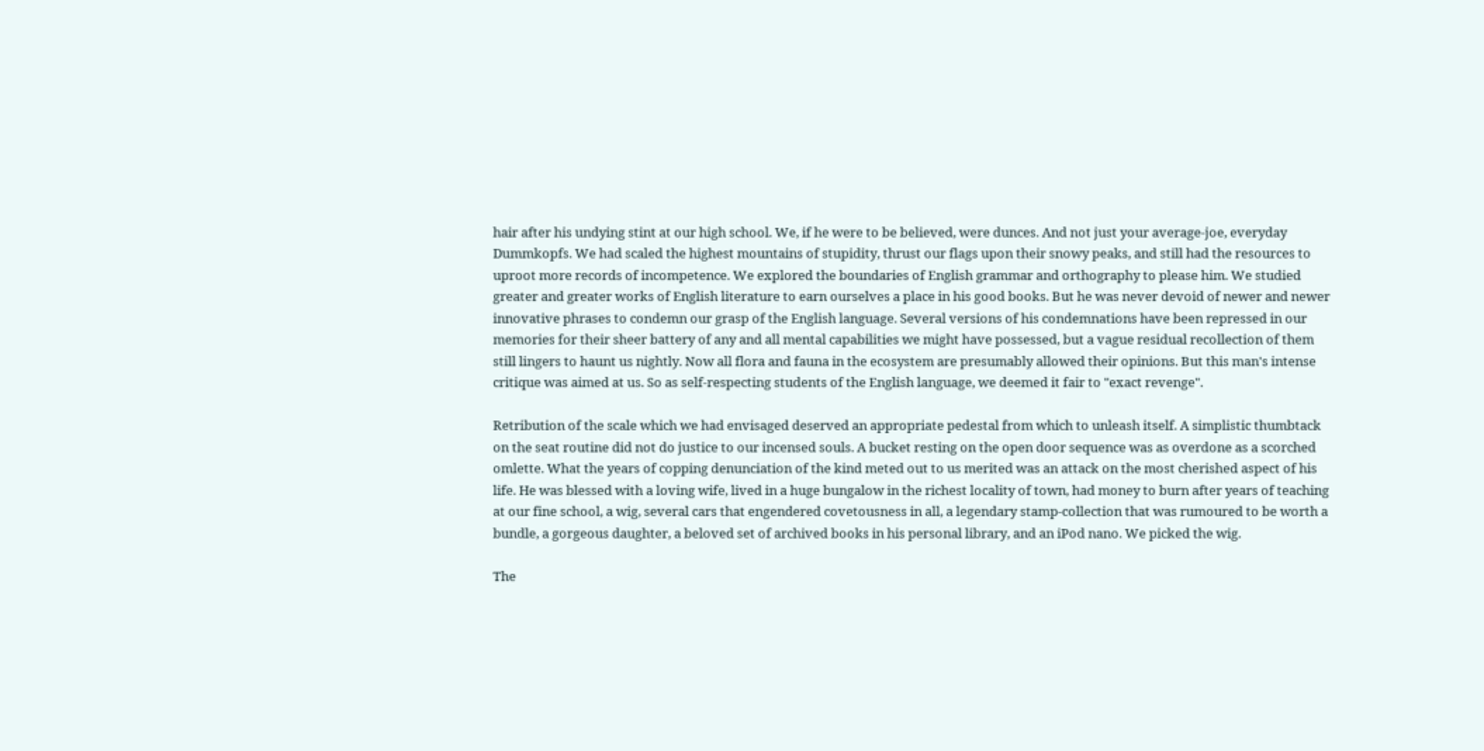hair after his undying stint at our high school. We, if he were to be believed, were dunces. And not just your average-joe, everyday Dummkopfs. We had scaled the highest mountains of stupidity, thrust our flags upon their snowy peaks, and still had the resources to uproot more records of incompetence. We explored the boundaries of English grammar and orthography to please him. We studied greater and greater works of English literature to earn ourselves a place in his good books. But he was never devoid of newer and newer innovative phrases to condemn our grasp of the English language. Several versions of his condemnations have been repressed in our memories for their sheer battery of any and all mental capabilities we might have possessed, but a vague residual recollection of them still lingers to haunt us nightly. Now all flora and fauna in the ecosystem are presumably allowed their opinions. But this man's intense critique was aimed at us. So as self-respecting students of the English language, we deemed it fair to "exact revenge".

Retribution of the scale which we had envisaged deserved an appropriate pedestal from which to unleash itself. A simplistic thumbtack on the seat routine did not do justice to our incensed souls. A bucket resting on the open door sequence was as overdone as a scorched omlette. What the years of copping denunciation of the kind meted out to us merited was an attack on the most cherished aspect of his life. He was blessed with a loving wife, lived in a huge bungalow in the richest locality of town, had money to burn after years of teaching at our fine school, a wig, several cars that engendered covetousness in all, a legendary stamp-collection that was rumoured to be worth a bundle, a gorgeous daughter, a beloved set of archived books in his personal library, and an iPod nano. We picked the wig.

The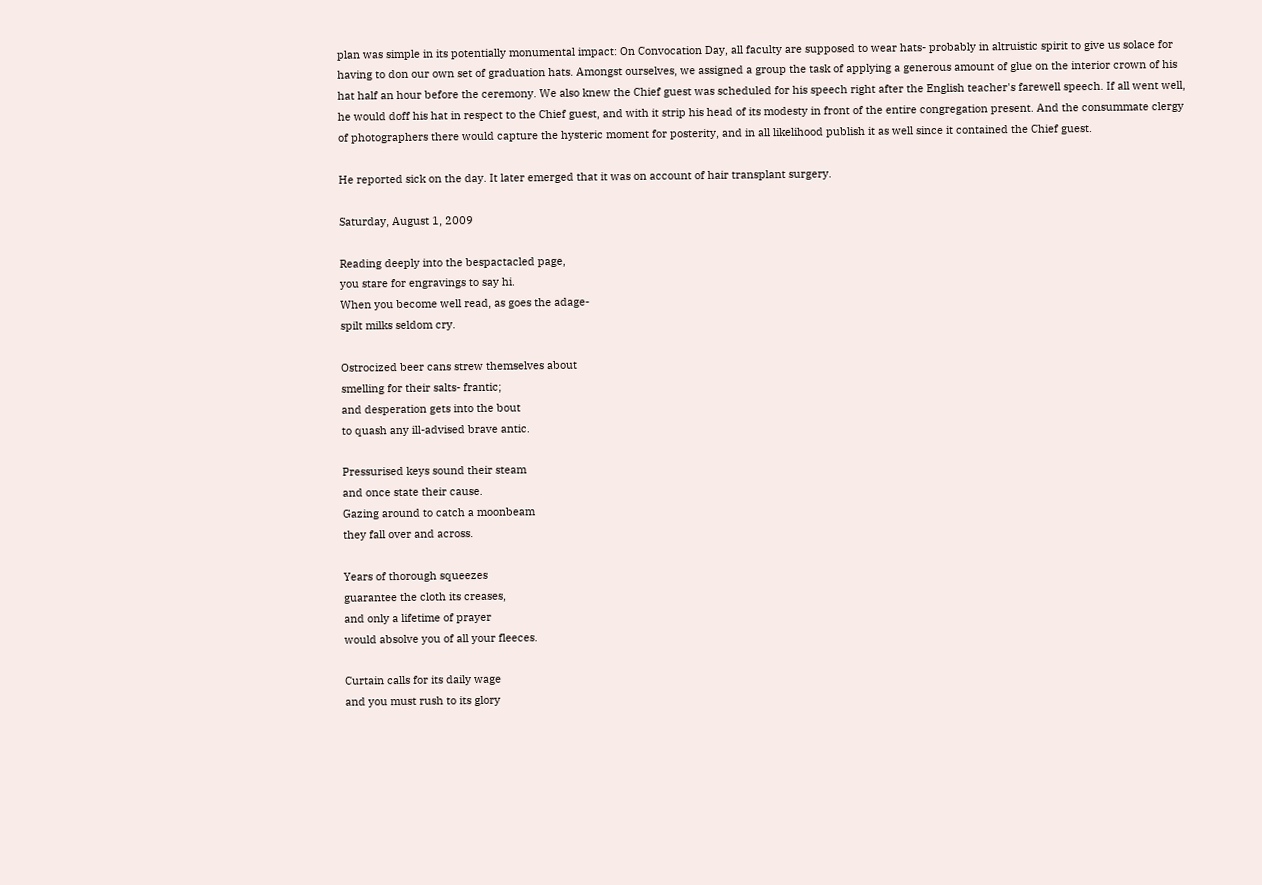plan was simple in its potentially monumental impact: On Convocation Day, all faculty are supposed to wear hats- probably in altruistic spirit to give us solace for having to don our own set of graduation hats. Amongst ourselves, we assigned a group the task of applying a generous amount of glue on the interior crown of his hat half an hour before the ceremony. We also knew the Chief guest was scheduled for his speech right after the English teacher's farewell speech. If all went well, he would doff his hat in respect to the Chief guest, and with it strip his head of its modesty in front of the entire congregation present. And the consummate clergy of photographers there would capture the hysteric moment for posterity, and in all likelihood publish it as well since it contained the Chief guest.

He reported sick on the day. It later emerged that it was on account of hair transplant surgery.

Saturday, August 1, 2009

Reading deeply into the bespactacled page,
you stare for engravings to say hi.
When you become well read, as goes the adage-
spilt milks seldom cry.

Ostrocized beer cans strew themselves about
smelling for their salts- frantic;
and desperation gets into the bout
to quash any ill-advised brave antic.

Pressurised keys sound their steam
and once state their cause.
Gazing around to catch a moonbeam
they fall over and across.

Years of thorough squeezes
guarantee the cloth its creases,
and only a lifetime of prayer
would absolve you of all your fleeces.

Curtain calls for its daily wage
and you must rush to its glory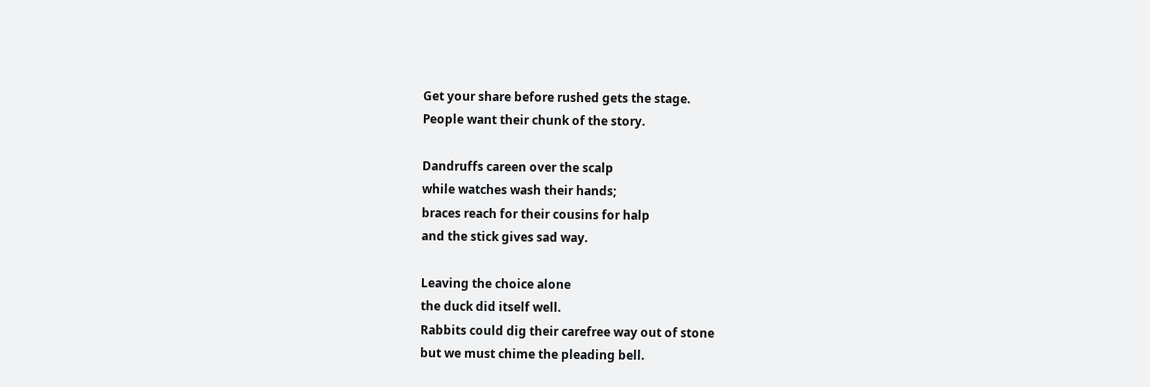Get your share before rushed gets the stage.
People want their chunk of the story.

Dandruffs careen over the scalp
while watches wash their hands;
braces reach for their cousins for halp
and the stick gives sad way.

Leaving the choice alone
the duck did itself well.
Rabbits could dig their carefree way out of stone
but we must chime the pleading bell.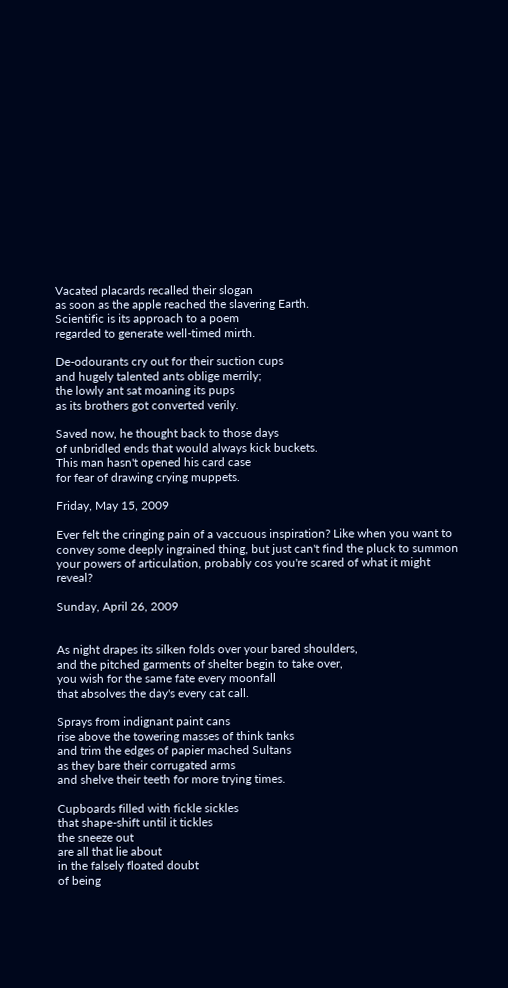Vacated placards recalled their slogan
as soon as the apple reached the slavering Earth.
Scientific is its approach to a poem
regarded to generate well-timed mirth.

De-odourants cry out for their suction cups
and hugely talented ants oblige merrily;
the lowly ant sat moaning its pups
as its brothers got converted verily.

Saved now, he thought back to those days
of unbridled ends that would always kick buckets.
This man hasn't opened his card case
for fear of drawing crying muppets.

Friday, May 15, 2009

Ever felt the cringing pain of a vaccuous inspiration? Like when you want to convey some deeply ingrained thing, but just can't find the pluck to summon your powers of articulation, probably cos you're scared of what it might reveal?

Sunday, April 26, 2009


As night drapes its silken folds over your bared shoulders,
and the pitched garments of shelter begin to take over,
you wish for the same fate every moonfall
that absolves the day's every cat call.

Sprays from indignant paint cans
rise above the towering masses of think tanks
and trim the edges of papier mached Sultans
as they bare their corrugated arms
and shelve their teeth for more trying times.

Cupboards filled with fickle sickles
that shape-shift until it tickles
the sneeze out
are all that lie about
in the falsely floated doubt
of being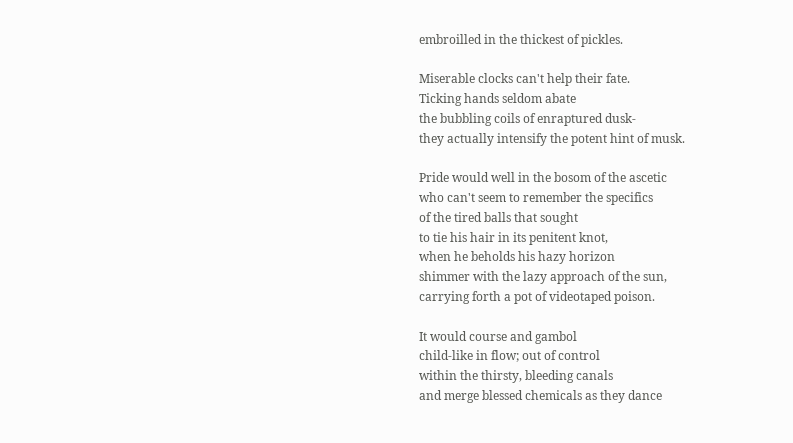embroilled in the thickest of pickles.

Miserable clocks can't help their fate.
Ticking hands seldom abate
the bubbling coils of enraptured dusk-
they actually intensify the potent hint of musk.

Pride would well in the bosom of the ascetic
who can't seem to remember the specifics
of the tired balls that sought
to tie his hair in its penitent knot,
when he beholds his hazy horizon
shimmer with the lazy approach of the sun,
carrying forth a pot of videotaped poison.

It would course and gambol
child-like in flow; out of control
within the thirsty, bleeding canals
and merge blessed chemicals as they dance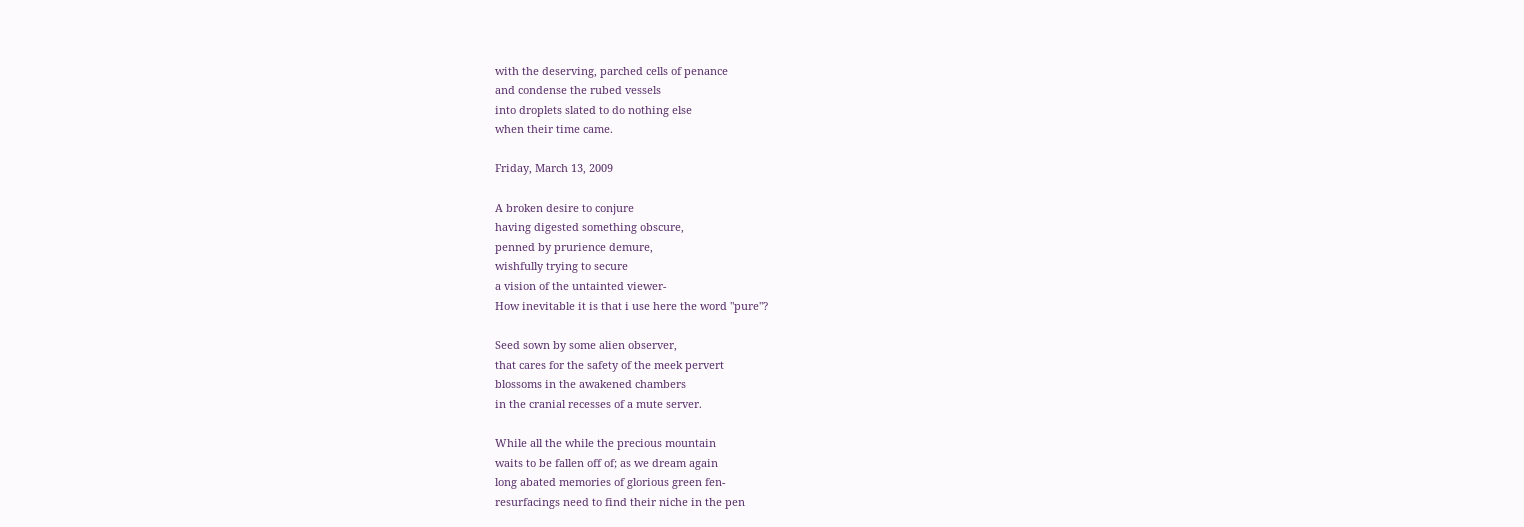with the deserving, parched cells of penance
and condense the rubed vessels
into droplets slated to do nothing else
when their time came.

Friday, March 13, 2009

A broken desire to conjure
having digested something obscure,
penned by prurience demure,
wishfully trying to secure
a vision of the untainted viewer-
How inevitable it is that i use here the word "pure"?

Seed sown by some alien observer,
that cares for the safety of the meek pervert
blossoms in the awakened chambers
in the cranial recesses of a mute server.

While all the while the precious mountain
waits to be fallen off of; as we dream again
long abated memories of glorious green fen-
resurfacings need to find their niche in the pen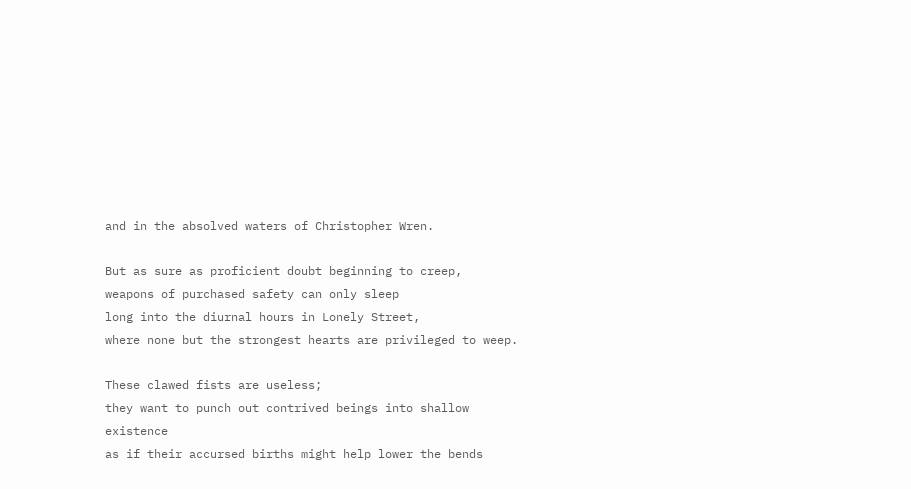and in the absolved waters of Christopher Wren.

But as sure as proficient doubt beginning to creep,
weapons of purchased safety can only sleep
long into the diurnal hours in Lonely Street,
where none but the strongest hearts are privileged to weep.

These clawed fists are useless;
they want to punch out contrived beings into shallow existence
as if their accursed births might help lower the bends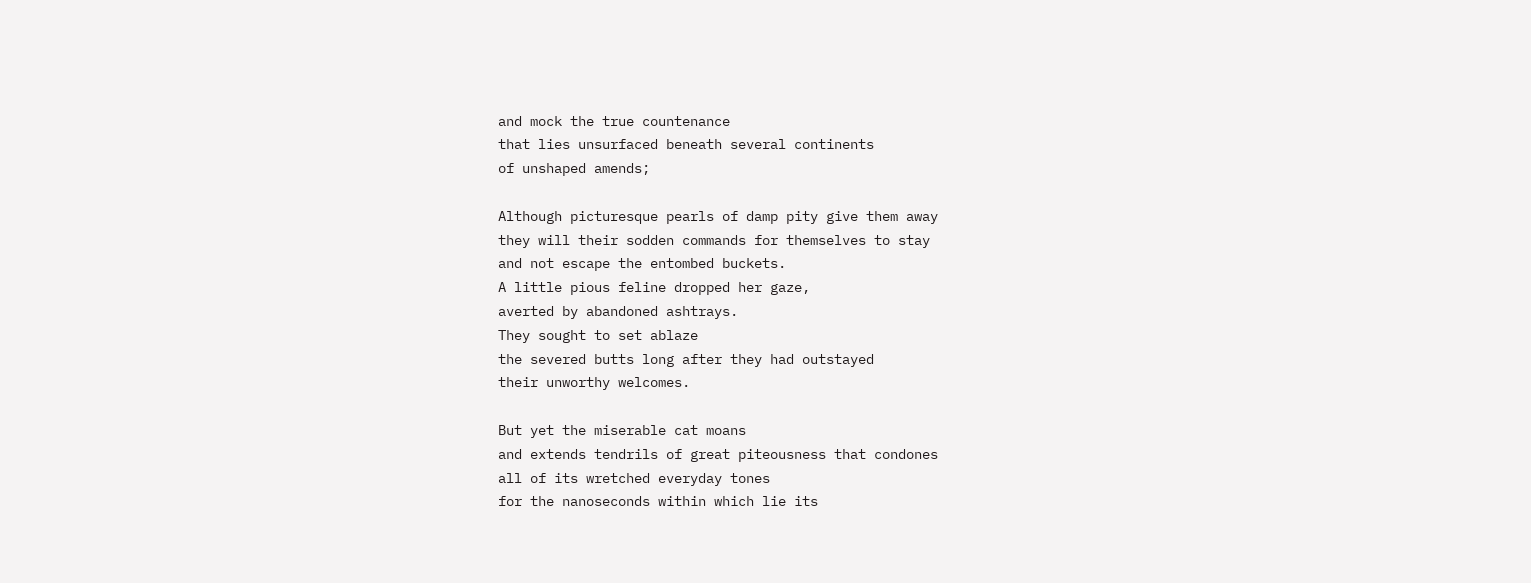and mock the true countenance
that lies unsurfaced beneath several continents
of unshaped amends;

Although picturesque pearls of damp pity give them away
they will their sodden commands for themselves to stay
and not escape the entombed buckets.
A little pious feline dropped her gaze,
averted by abandoned ashtrays.
They sought to set ablaze
the severed butts long after they had outstayed
their unworthy welcomes.

But yet the miserable cat moans
and extends tendrils of great piteousness that condones
all of its wretched everyday tones
for the nanoseconds within which lie its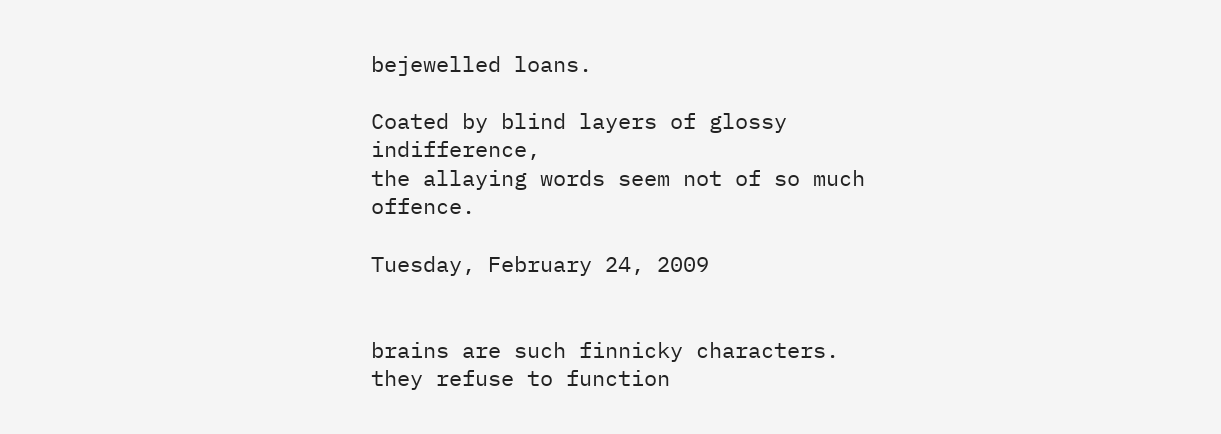bejewelled loans.

Coated by blind layers of glossy indifference,
the allaying words seem not of so much offence.

Tuesday, February 24, 2009


brains are such finnicky characters. they refuse to function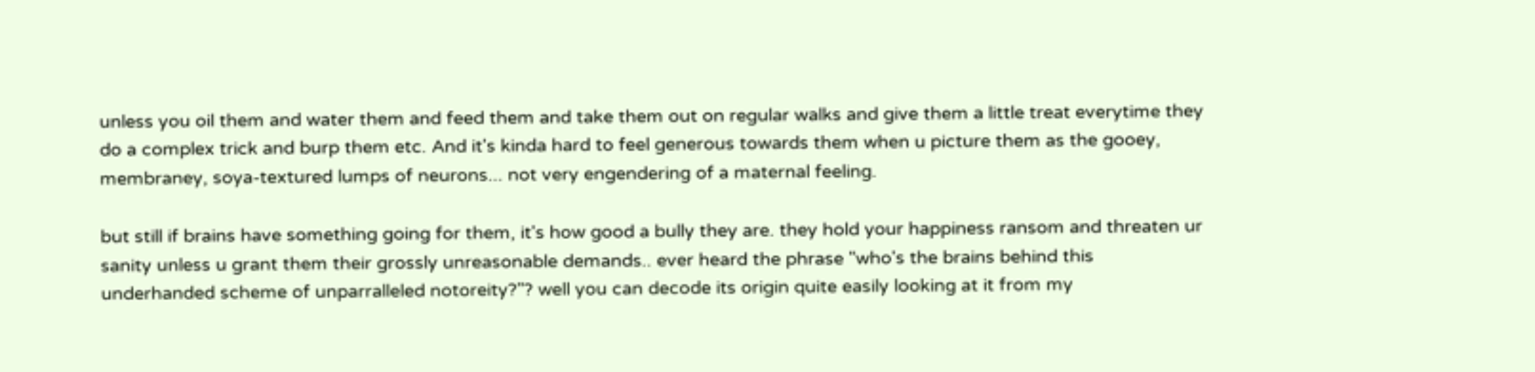unless you oil them and water them and feed them and take them out on regular walks and give them a little treat everytime they do a complex trick and burp them etc. And it's kinda hard to feel generous towards them when u picture them as the gooey, membraney, soya-textured lumps of neurons... not very engendering of a maternal feeling.

but still if brains have something going for them, it's how good a bully they are. they hold your happiness ransom and threaten ur sanity unless u grant them their grossly unreasonable demands.. ever heard the phrase "who's the brains behind this underhanded scheme of unparralleled notoreity?"? well you can decode its origin quite easily looking at it from my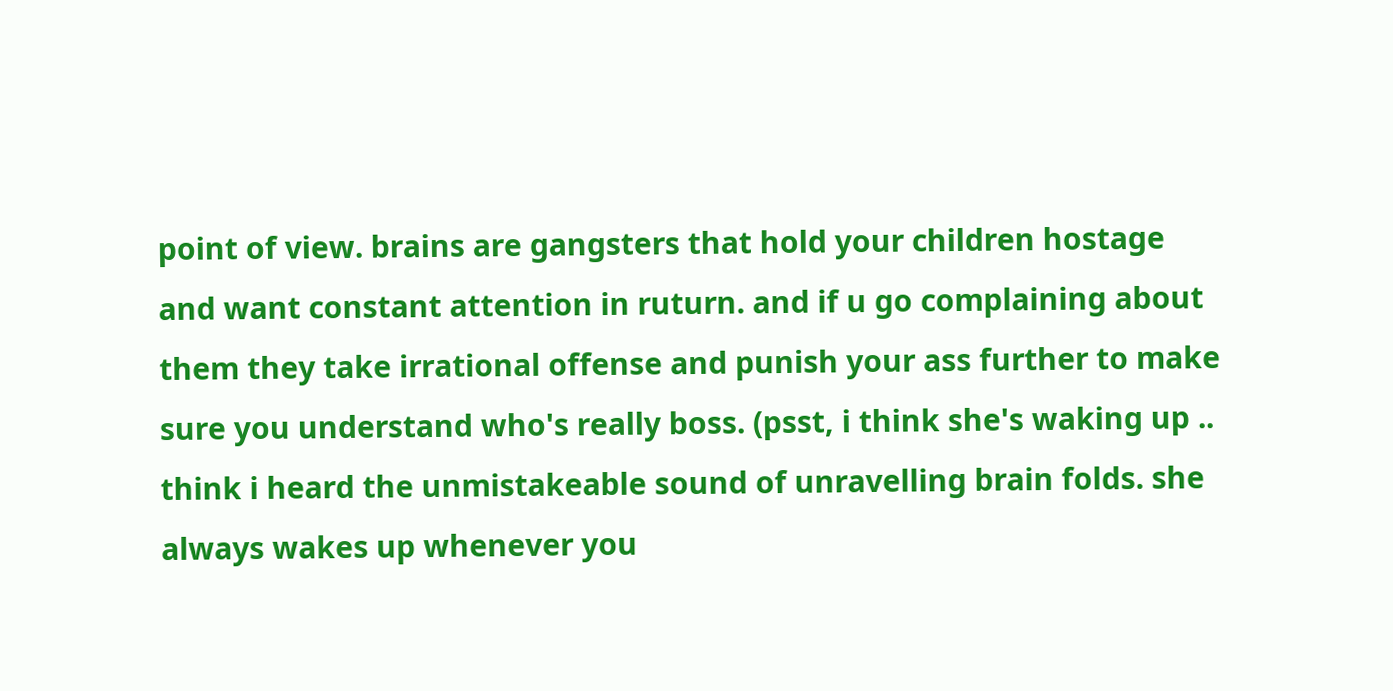point of view. brains are gangsters that hold your children hostage and want constant attention in ruturn. and if u go complaining about them they take irrational offense and punish your ass further to make sure you understand who's really boss. (psst, i think she's waking up ..   think i heard the unmistakeable sound of unravelling brain folds. she always wakes up whenever you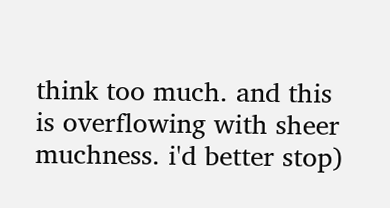think too much. and this is overflowing with sheer muchness. i'd better stop)